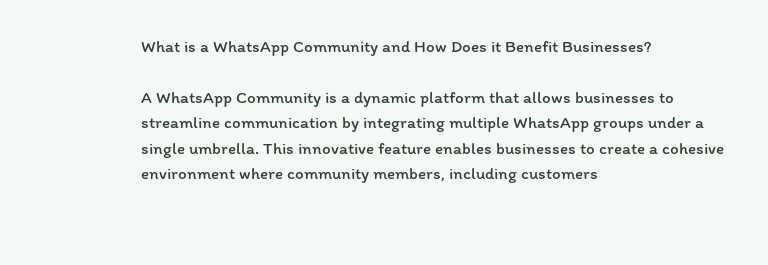What is a WhatsApp Community and How Does it Benefit Businesses?

A WhatsApp Community is a dynamic platform that allows businesses to streamline communication by integrating multiple WhatsApp groups under a single umbrella. This innovative feature enables businesses to create a cohesive environment where community members, including customers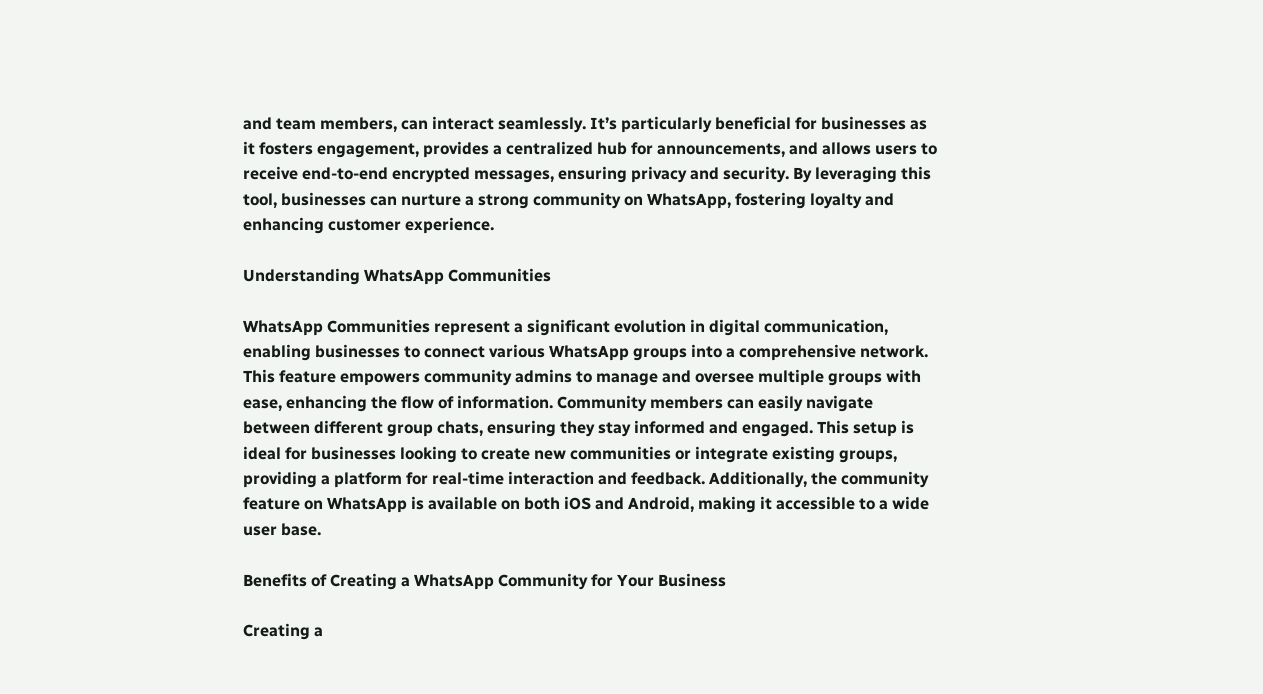and team members, can interact seamlessly. It’s particularly beneficial for businesses as it fosters engagement, provides a centralized hub for announcements, and allows users to receive end-to-end encrypted messages, ensuring privacy and security. By leveraging this tool, businesses can nurture a strong community on WhatsApp, fostering loyalty and enhancing customer experience.

Understanding WhatsApp Communities

WhatsApp Communities represent a significant evolution in digital communication, enabling businesses to connect various WhatsApp groups into a comprehensive network. This feature empowers community admins to manage and oversee multiple groups with ease, enhancing the flow of information. Community members can easily navigate between different group chats, ensuring they stay informed and engaged. This setup is ideal for businesses looking to create new communities or integrate existing groups, providing a platform for real-time interaction and feedback. Additionally, the community feature on WhatsApp is available on both iOS and Android, making it accessible to a wide user base.

Benefits of Creating a WhatsApp Community for Your Business

Creating a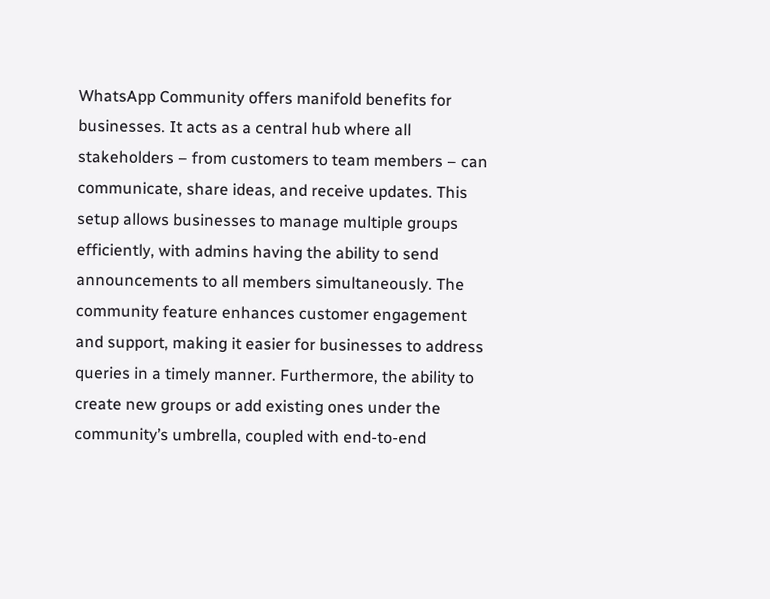WhatsApp Community offers manifold benefits for businesses. It acts as a central hub where all stakeholders – from customers to team members – can communicate, share ideas, and receive updates. This setup allows businesses to manage multiple groups efficiently, with admins having the ability to send announcements to all members simultaneously. The community feature enhances customer engagement and support, making it easier for businesses to address queries in a timely manner. Furthermore, the ability to create new groups or add existing ones under the community’s umbrella, coupled with end-to-end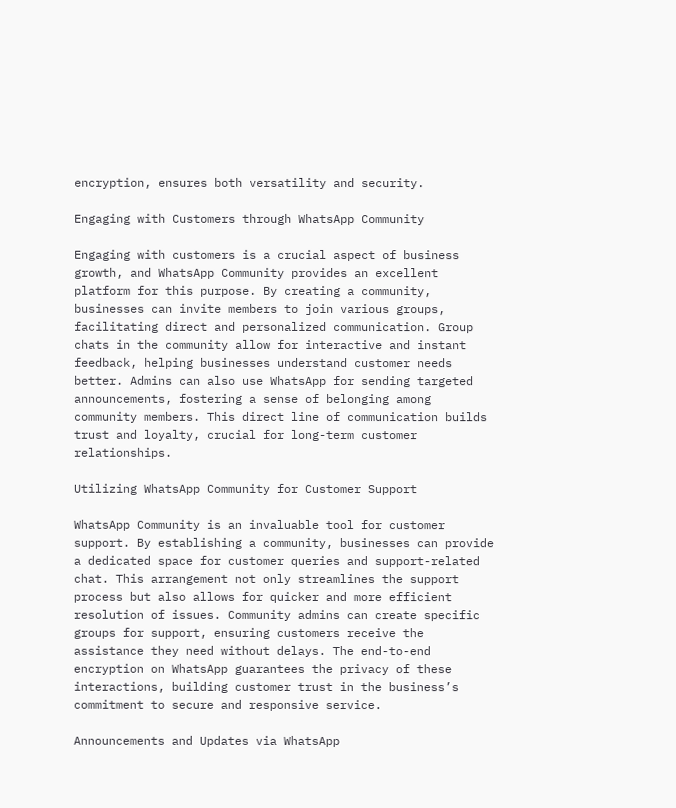encryption, ensures both versatility and security.

Engaging with Customers through WhatsApp Community

Engaging with customers is a crucial aspect of business growth, and WhatsApp Community provides an excellent platform for this purpose. By creating a community, businesses can invite members to join various groups, facilitating direct and personalized communication. Group chats in the community allow for interactive and instant feedback, helping businesses understand customer needs better. Admins can also use WhatsApp for sending targeted announcements, fostering a sense of belonging among community members. This direct line of communication builds trust and loyalty, crucial for long-term customer relationships.

Utilizing WhatsApp Community for Customer Support

WhatsApp Community is an invaluable tool for customer support. By establishing a community, businesses can provide a dedicated space for customer queries and support-related chat. This arrangement not only streamlines the support process but also allows for quicker and more efficient resolution of issues. Community admins can create specific groups for support, ensuring customers receive the assistance they need without delays. The end-to-end encryption on WhatsApp guarantees the privacy of these interactions, building customer trust in the business’s commitment to secure and responsive service.

Announcements and Updates via WhatsApp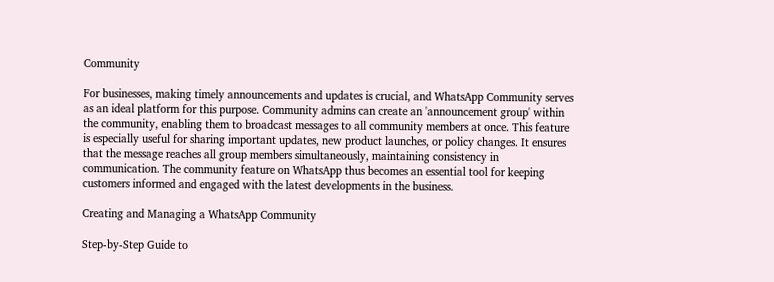Community

For businesses, making timely announcements and updates is crucial, and WhatsApp Community serves as an ideal platform for this purpose. Community admins can create an 'announcement group' within the community, enabling them to broadcast messages to all community members at once. This feature is especially useful for sharing important updates, new product launches, or policy changes. It ensures that the message reaches all group members simultaneously, maintaining consistency in communication. The community feature on WhatsApp thus becomes an essential tool for keeping customers informed and engaged with the latest developments in the business.

Creating and Managing a WhatsApp Community

Step-by-Step Guide to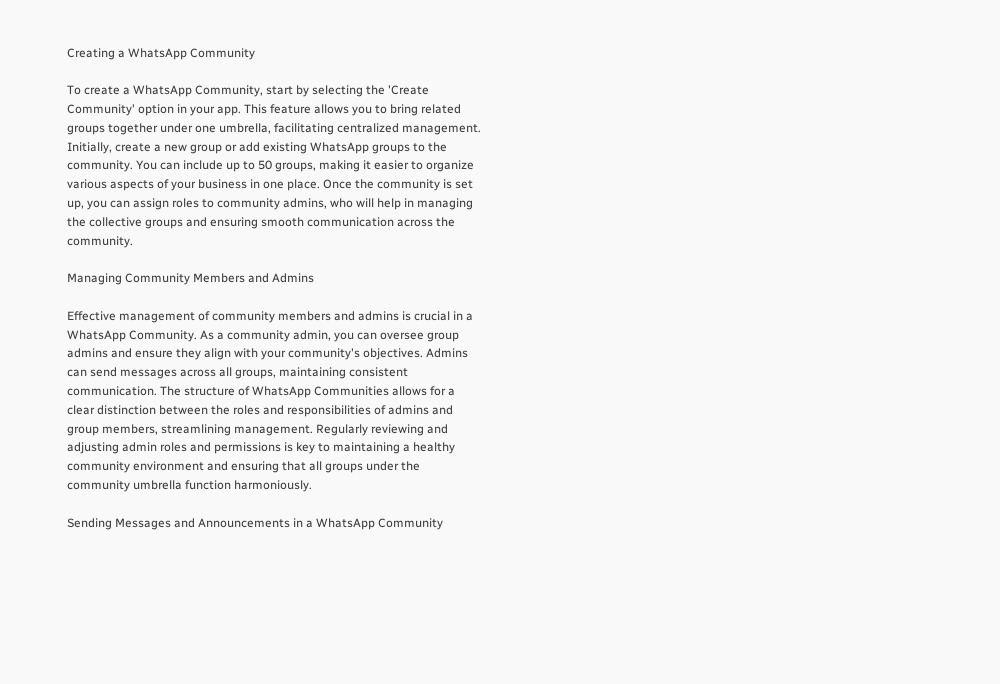Creating a WhatsApp Community

To create a WhatsApp Community, start by selecting the 'Create Community' option in your app. This feature allows you to bring related groups together under one umbrella, facilitating centralized management. Initially, create a new group or add existing WhatsApp groups to the community. You can include up to 50 groups, making it easier to organize various aspects of your business in one place. Once the community is set up, you can assign roles to community admins, who will help in managing the collective groups and ensuring smooth communication across the community.

Managing Community Members and Admins

Effective management of community members and admins is crucial in a WhatsApp Community. As a community admin, you can oversee group admins and ensure they align with your community's objectives. Admins can send messages across all groups, maintaining consistent communication. The structure of WhatsApp Communities allows for a clear distinction between the roles and responsibilities of admins and group members, streamlining management. Regularly reviewing and adjusting admin roles and permissions is key to maintaining a healthy community environment and ensuring that all groups under the community umbrella function harmoniously.

Sending Messages and Announcements in a WhatsApp Community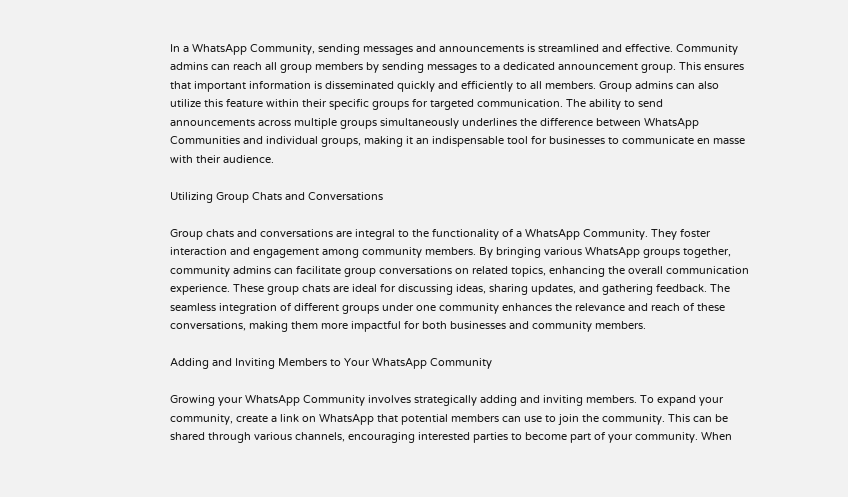In a WhatsApp Community, sending messages and announcements is streamlined and effective. Community admins can reach all group members by sending messages to a dedicated announcement group. This ensures that important information is disseminated quickly and efficiently to all members. Group admins can also utilize this feature within their specific groups for targeted communication. The ability to send announcements across multiple groups simultaneously underlines the difference between WhatsApp Communities and individual groups, making it an indispensable tool for businesses to communicate en masse with their audience.

Utilizing Group Chats and Conversations

Group chats and conversations are integral to the functionality of a WhatsApp Community. They foster interaction and engagement among community members. By bringing various WhatsApp groups together, community admins can facilitate group conversations on related topics, enhancing the overall communication experience. These group chats are ideal for discussing ideas, sharing updates, and gathering feedback. The seamless integration of different groups under one community enhances the relevance and reach of these conversations, making them more impactful for both businesses and community members.

Adding and Inviting Members to Your WhatsApp Community

Growing your WhatsApp Community involves strategically adding and inviting members. To expand your community, create a link on WhatsApp that potential members can use to join the community. This can be shared through various channels, encouraging interested parties to become part of your community. When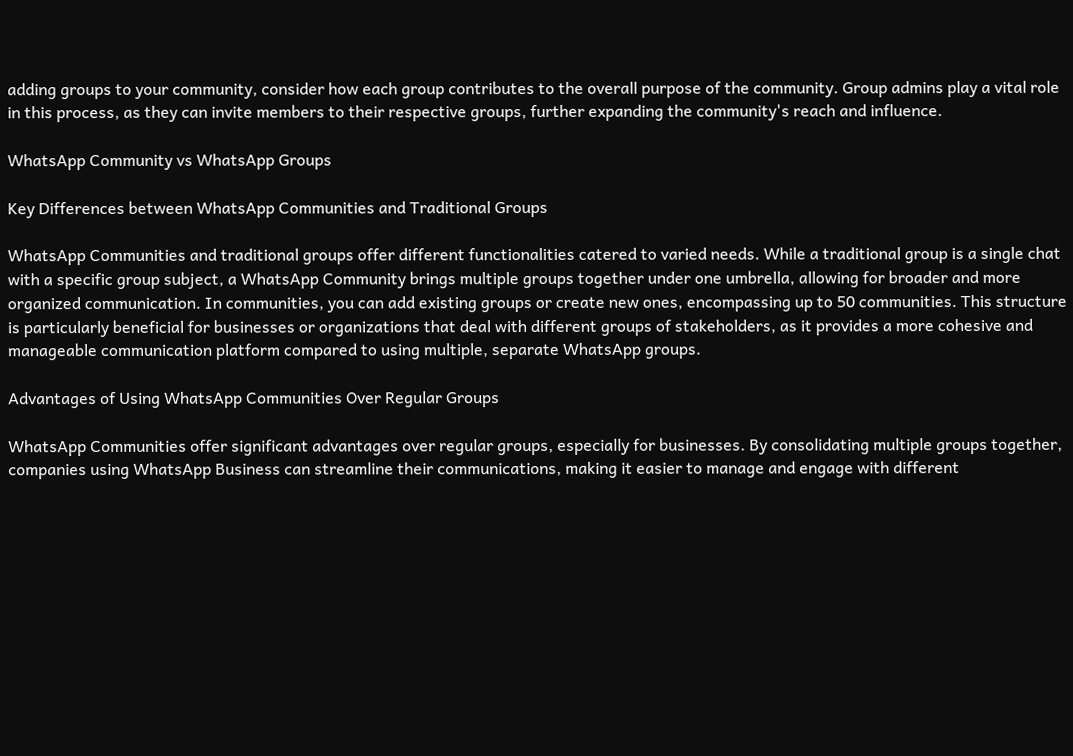adding groups to your community, consider how each group contributes to the overall purpose of the community. Group admins play a vital role in this process, as they can invite members to their respective groups, further expanding the community's reach and influence.

WhatsApp Community vs WhatsApp Groups

Key Differences between WhatsApp Communities and Traditional Groups

WhatsApp Communities and traditional groups offer different functionalities catered to varied needs. While a traditional group is a single chat with a specific group subject, a WhatsApp Community brings multiple groups together under one umbrella, allowing for broader and more organized communication. In communities, you can add existing groups or create new ones, encompassing up to 50 communities. This structure is particularly beneficial for businesses or organizations that deal with different groups of stakeholders, as it provides a more cohesive and manageable communication platform compared to using multiple, separate WhatsApp groups.

Advantages of Using WhatsApp Communities Over Regular Groups

WhatsApp Communities offer significant advantages over regular groups, especially for businesses. By consolidating multiple groups together, companies using WhatsApp Business can streamline their communications, making it easier to manage and engage with different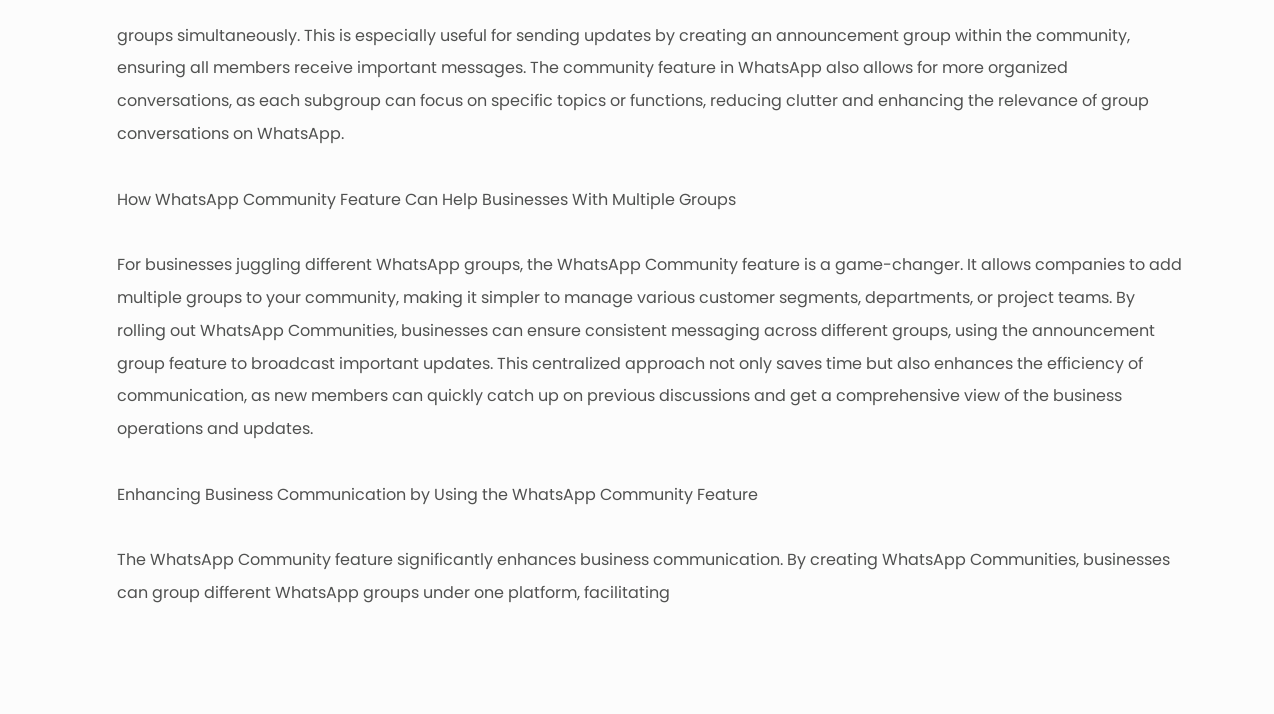groups simultaneously. This is especially useful for sending updates by creating an announcement group within the community, ensuring all members receive important messages. The community feature in WhatsApp also allows for more organized conversations, as each subgroup can focus on specific topics or functions, reducing clutter and enhancing the relevance of group conversations on WhatsApp.

How WhatsApp Community Feature Can Help Businesses With Multiple Groups

For businesses juggling different WhatsApp groups, the WhatsApp Community feature is a game-changer. It allows companies to add multiple groups to your community, making it simpler to manage various customer segments, departments, or project teams. By rolling out WhatsApp Communities, businesses can ensure consistent messaging across different groups, using the announcement group feature to broadcast important updates. This centralized approach not only saves time but also enhances the efficiency of communication, as new members can quickly catch up on previous discussions and get a comprehensive view of the business operations and updates.

Enhancing Business Communication by Using the WhatsApp Community Feature

The WhatsApp Community feature significantly enhances business communication. By creating WhatsApp Communities, businesses can group different WhatsApp groups under one platform, facilitating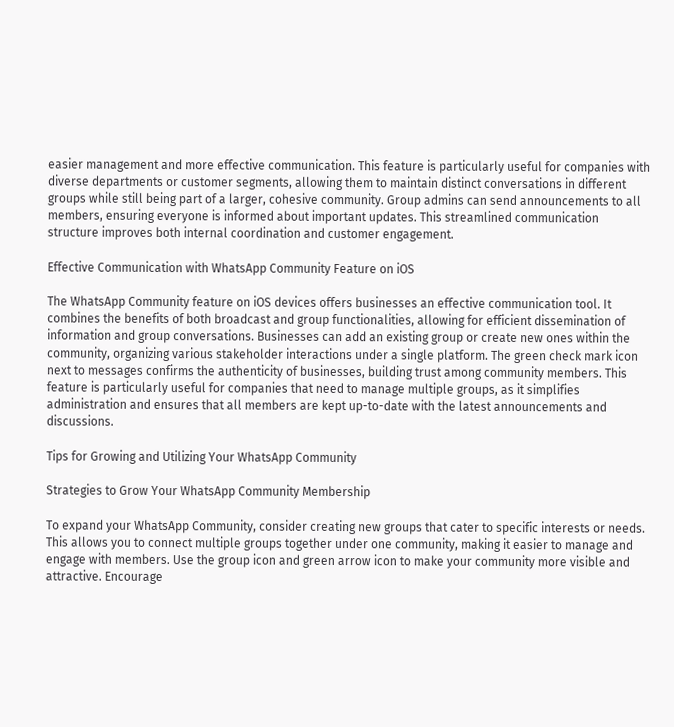easier management and more effective communication. This feature is particularly useful for companies with diverse departments or customer segments, allowing them to maintain distinct conversations in different groups while still being part of a larger, cohesive community. Group admins can send announcements to all members, ensuring everyone is informed about important updates. This streamlined communication structure improves both internal coordination and customer engagement.

Effective Communication with WhatsApp Community Feature on iOS

The WhatsApp Community feature on iOS devices offers businesses an effective communication tool. It combines the benefits of both broadcast and group functionalities, allowing for efficient dissemination of information and group conversations. Businesses can add an existing group or create new ones within the community, organizing various stakeholder interactions under a single platform. The green check mark icon next to messages confirms the authenticity of businesses, building trust among community members. This feature is particularly useful for companies that need to manage multiple groups, as it simplifies administration and ensures that all members are kept up-to-date with the latest announcements and discussions.

Tips for Growing and Utilizing Your WhatsApp Community

Strategies to Grow Your WhatsApp Community Membership

To expand your WhatsApp Community, consider creating new groups that cater to specific interests or needs. This allows you to connect multiple groups together under one community, making it easier to manage and engage with members. Use the group icon and green arrow icon to make your community more visible and attractive. Encourage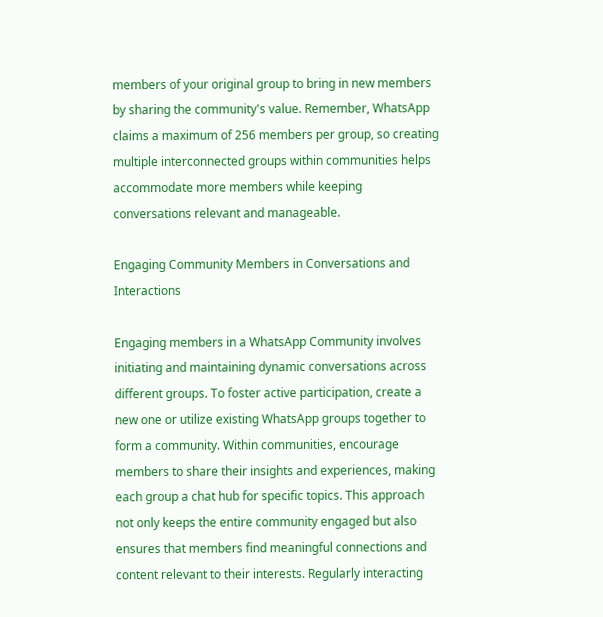members of your original group to bring in new members by sharing the community's value. Remember, WhatsApp claims a maximum of 256 members per group, so creating multiple interconnected groups within communities helps accommodate more members while keeping conversations relevant and manageable.

Engaging Community Members in Conversations and Interactions

Engaging members in a WhatsApp Community involves initiating and maintaining dynamic conversations across different groups. To foster active participation, create a new one or utilize existing WhatsApp groups together to form a community. Within communities, encourage members to share their insights and experiences, making each group a chat hub for specific topics. This approach not only keeps the entire community engaged but also ensures that members find meaningful connections and content relevant to their interests. Regularly interacting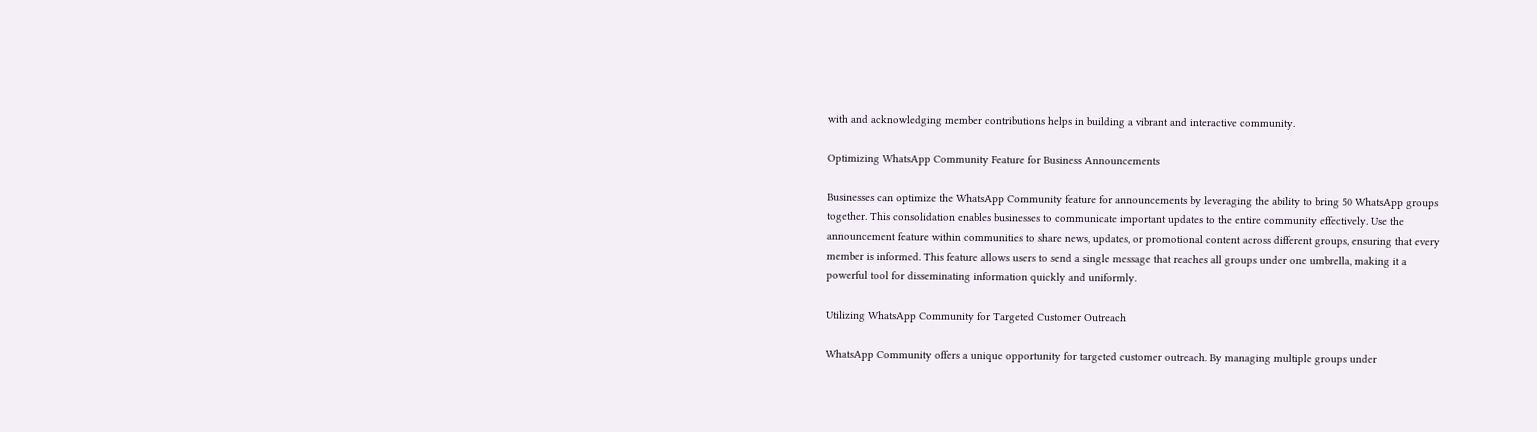with and acknowledging member contributions helps in building a vibrant and interactive community.

Optimizing WhatsApp Community Feature for Business Announcements

Businesses can optimize the WhatsApp Community feature for announcements by leveraging the ability to bring 50 WhatsApp groups together. This consolidation enables businesses to communicate important updates to the entire community effectively. Use the announcement feature within communities to share news, updates, or promotional content across different groups, ensuring that every member is informed. This feature allows users to send a single message that reaches all groups under one umbrella, making it a powerful tool for disseminating information quickly and uniformly.

Utilizing WhatsApp Community for Targeted Customer Outreach

WhatsApp Community offers a unique opportunity for targeted customer outreach. By managing multiple groups under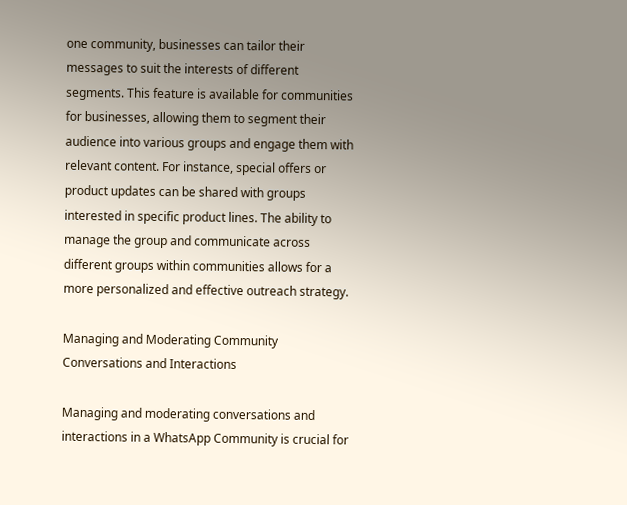one community, businesses can tailor their messages to suit the interests of different segments. This feature is available for communities for businesses, allowing them to segment their audience into various groups and engage them with relevant content. For instance, special offers or product updates can be shared with groups interested in specific product lines. The ability to manage the group and communicate across different groups within communities allows for a more personalized and effective outreach strategy.

Managing and Moderating Community Conversations and Interactions

Managing and moderating conversations and interactions in a WhatsApp Community is crucial for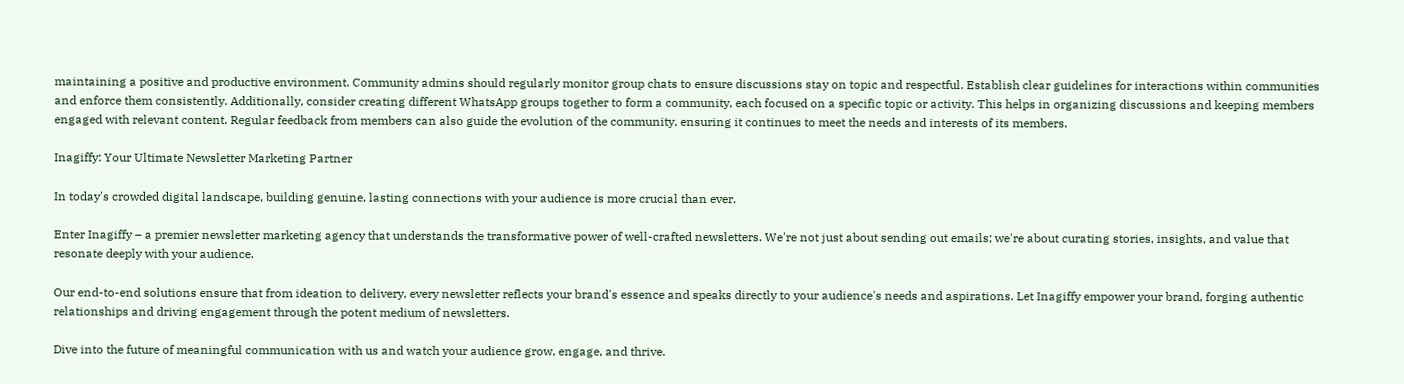maintaining a positive and productive environment. Community admins should regularly monitor group chats to ensure discussions stay on topic and respectful. Establish clear guidelines for interactions within communities and enforce them consistently. Additionally, consider creating different WhatsApp groups together to form a community, each focused on a specific topic or activity. This helps in organizing discussions and keeping members engaged with relevant content. Regular feedback from members can also guide the evolution of the community, ensuring it continues to meet the needs and interests of its members.

Inagiffy: Your Ultimate Newsletter Marketing Partner

In today's crowded digital landscape, building genuine, lasting connections with your audience is more crucial than ever.

Enter Inagiffy – a premier newsletter marketing agency that understands the transformative power of well-crafted newsletters. We're not just about sending out emails; we're about curating stories, insights, and value that resonate deeply with your audience.

Our end-to-end solutions ensure that from ideation to delivery, every newsletter reflects your brand's essence and speaks directly to your audience's needs and aspirations. Let Inagiffy empower your brand, forging authentic relationships and driving engagement through the potent medium of newsletters.

Dive into the future of meaningful communication with us and watch your audience grow, engage, and thrive.